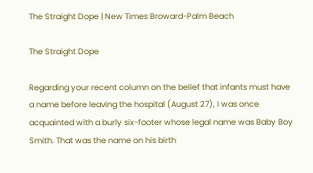The Straight Dope | New Times Broward-Palm Beach

The Straight Dope

Regarding your recent column on the belief that infants must have a name before leaving the hospital (August 27), I was once acquainted with a burly six-footer whose legal name was Baby Boy Smith. That was the name on his birth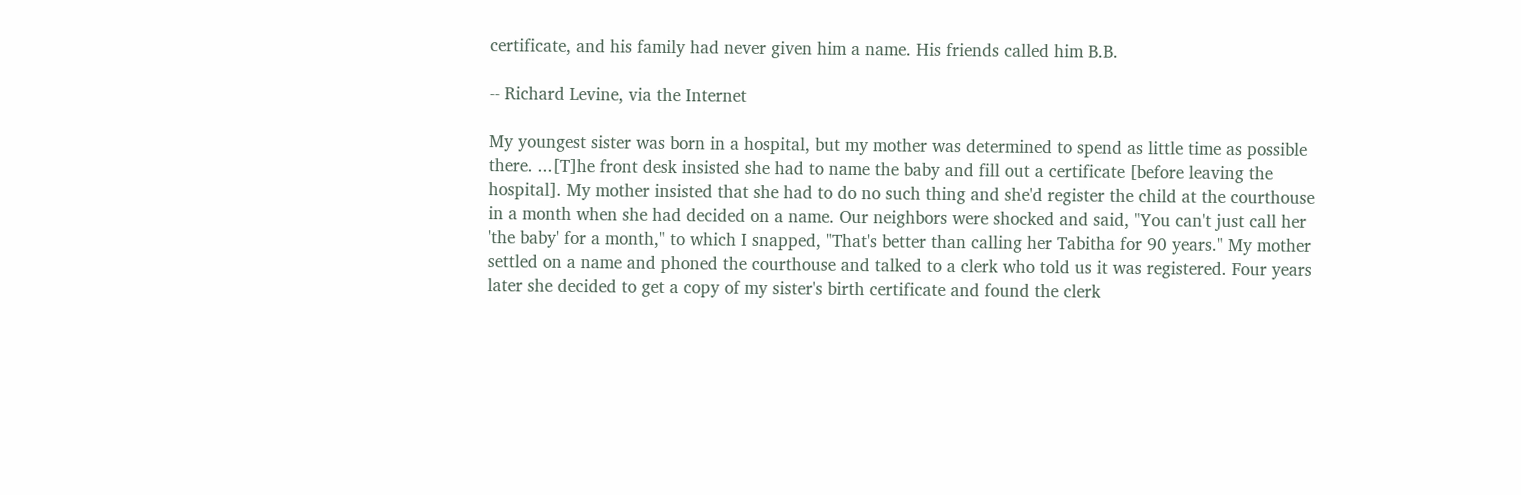certificate, and his family had never given him a name. His friends called him B.B.

-- Richard Levine, via the Internet

My youngest sister was born in a hospital, but my mother was determined to spend as little time as possible there. ...[T]he front desk insisted she had to name the baby and fill out a certificate [before leaving the hospital]. My mother insisted that she had to do no such thing and she'd register the child at the courthouse in a month when she had decided on a name. Our neighbors were shocked and said, "You can't just call her 'the baby' for a month," to which I snapped, "That's better than calling her Tabitha for 90 years." My mother settled on a name and phoned the courthouse and talked to a clerk who told us it was registered. Four years later she decided to get a copy of my sister's birth certificate and found the clerk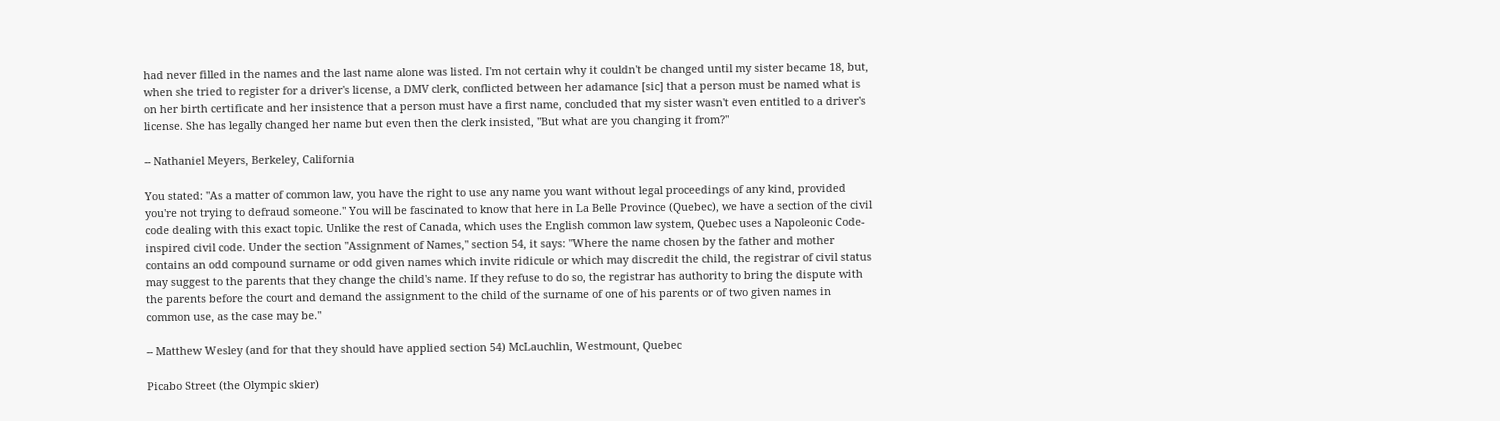had never filled in the names and the last name alone was listed. I'm not certain why it couldn't be changed until my sister became 18, but, when she tried to register for a driver's license, a DMV clerk, conflicted between her adamance [sic] that a person must be named what is on her birth certificate and her insistence that a person must have a first name, concluded that my sister wasn't even entitled to a driver's license. She has legally changed her name but even then the clerk insisted, "But what are you changing it from?"

-- Nathaniel Meyers, Berkeley, California

You stated: "As a matter of common law, you have the right to use any name you want without legal proceedings of any kind, provided you're not trying to defraud someone." You will be fascinated to know that here in La Belle Province (Quebec), we have a section of the civil code dealing with this exact topic. Unlike the rest of Canada, which uses the English common law system, Quebec uses a Napoleonic Code-inspired civil code. Under the section "Assignment of Names," section 54, it says: "Where the name chosen by the father and mother contains an odd compound surname or odd given names which invite ridicule or which may discredit the child, the registrar of civil status may suggest to the parents that they change the child's name. If they refuse to do so, the registrar has authority to bring the dispute with the parents before the court and demand the assignment to the child of the surname of one of his parents or of two given names in common use, as the case may be."

-- Matthew Wesley (and for that they should have applied section 54) McLauchlin, Westmount, Quebec

Picabo Street (the Olympic skier)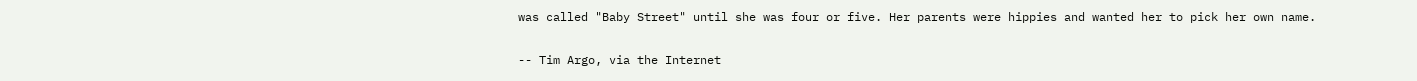was called "Baby Street" until she was four or five. Her parents were hippies and wanted her to pick her own name.

-- Tim Argo, via the Internet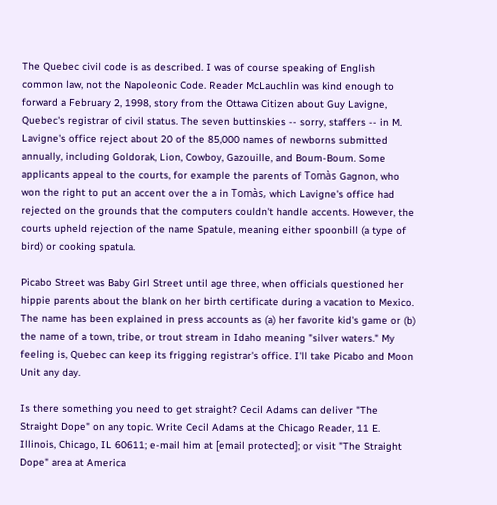The Quebec civil code is as described. I was of course speaking of English common law, not the Napoleonic Code. Reader McLauchlin was kind enough to forward a February 2, 1998, story from the Ottawa Citizen about Guy Lavigne, Quebec's registrar of civil status. The seven buttinskies -- sorry, staffers -- in M. Lavigne's office reject about 20 of the 85,000 names of newborns submitted annually, including Goldorak, Lion, Cowboy, Gazouille, and Boum-Boum. Some applicants appeal to the courts, for example the parents of Tomàs Gagnon, who won the right to put an accent over the a in Tomàs, which Lavigne's office had rejected on the grounds that the computers couldn't handle accents. However, the courts upheld rejection of the name Spatule, meaning either spoonbill (a type of bird) or cooking spatula.

Picabo Street was Baby Girl Street until age three, when officials questioned her hippie parents about the blank on her birth certificate during a vacation to Mexico. The name has been explained in press accounts as (a) her favorite kid's game or (b) the name of a town, tribe, or trout stream in Idaho meaning "silver waters." My feeling is, Quebec can keep its frigging registrar's office. I'll take Picabo and Moon Unit any day.

Is there something you need to get straight? Cecil Adams can deliver "The Straight Dope" on any topic. Write Cecil Adams at the Chicago Reader, 11 E. Illinois, Chicago, IL 60611; e-mail him at [email protected]; or visit "The Straight Dope" area at America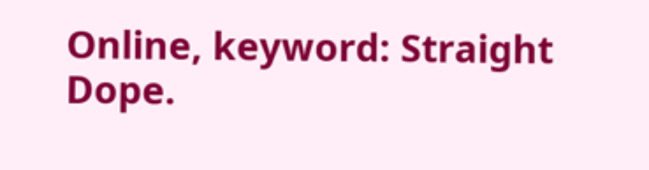Online, keyword: Straight Dope.